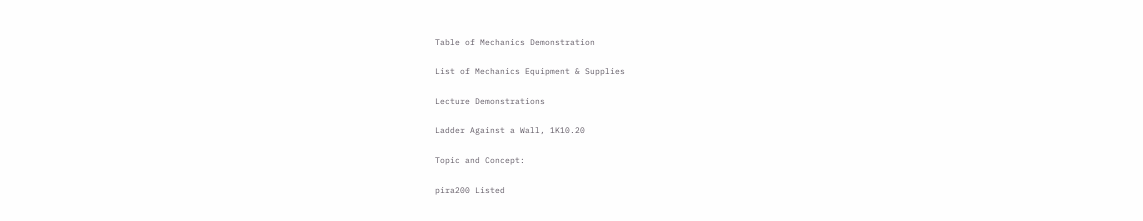Table of Mechanics Demonstration

List of Mechanics Equipment & Supplies

Lecture Demonstrations

Ladder Against a Wall, 1K10.20

Topic and Concept:

pira200 Listed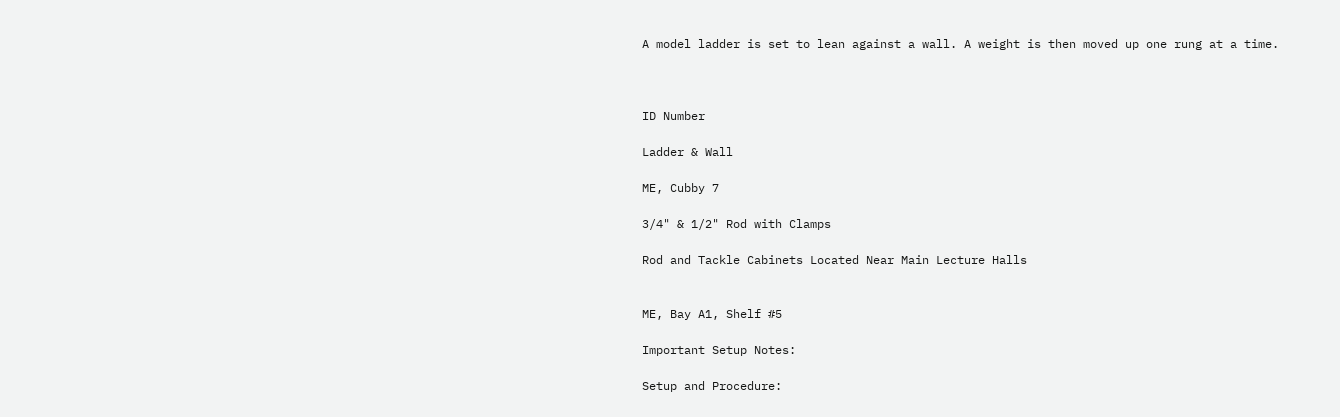A model ladder is set to lean against a wall. A weight is then moved up one rung at a time.



ID Number

Ladder & Wall

ME, Cubby 7

3/4" & 1/2" Rod with Clamps

Rod and Tackle Cabinets Located Near Main Lecture Halls


ME, Bay A1, Shelf #5

Important Setup Notes:

Setup and Procedure: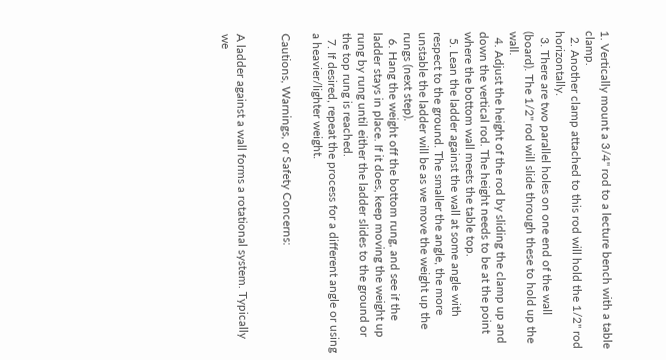1. Vertically mount a 3/4" rod to a lecture bench with a table clamp.
  2. Another clamp attached to this rod will hold the 1/2" rod horizontally.
  3. There are two parallel holes on one end of the wall (board). The 1/2" rod will slide through these to hold up the wall.
  4. Adjust the height of the rod by sliding the clamp up and down the vertical rod. The height needs to be at the point where the bottom wall meets the table top.
  5. Lean the ladder against the wall at some angle with respect to the ground. The smaller the angle, the more unstable the ladder will be as we move the weight up the rungs (next step).
  6. Hang the weight off the bottom rung, and see if the ladder stays in place. If it does, keep moving the weight up rung by rung until either the ladder slides to the ground or the top rung is reached.
  7. If desired, repeat the process for a different angle or using a heavier/lighter weight.

Cautions, Warnings, or Safety Concerns:


A ladder against a wall forms a rotational system. Typically we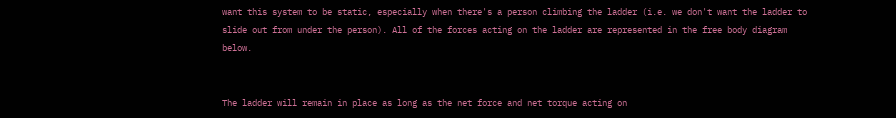want this system to be static, especially when there's a person climbing the ladder (i.e. we don't want the ladder to slide out from under the person). All of the forces acting on the ladder are represented in the free body diagram below.


The ladder will remain in place as long as the net force and net torque acting on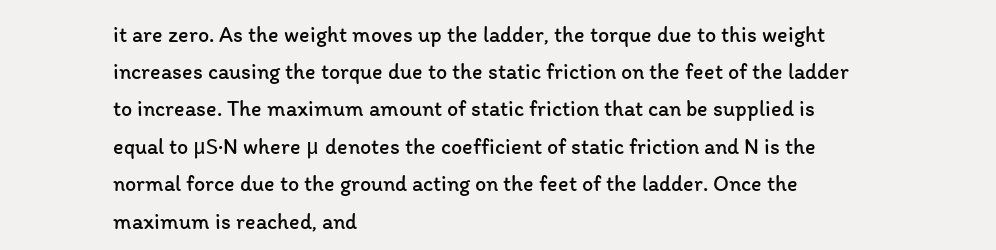it are zero. As the weight moves up the ladder, the torque due to this weight increases causing the torque due to the static friction on the feet of the ladder to increase. The maximum amount of static friction that can be supplied is equal to μS·N where μ denotes the coefficient of static friction and N is the normal force due to the ground acting on the feet of the ladder. Once the maximum is reached, and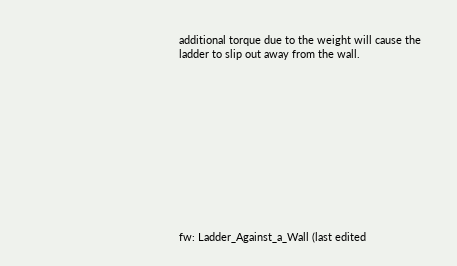additional torque due to the weight will cause the ladder to slip out away from the wall.












fw: Ladder_Against_a_Wall (last edited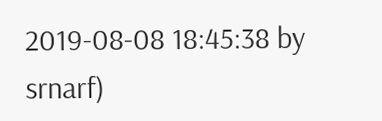2019-08-08 18:45:38 by srnarf)